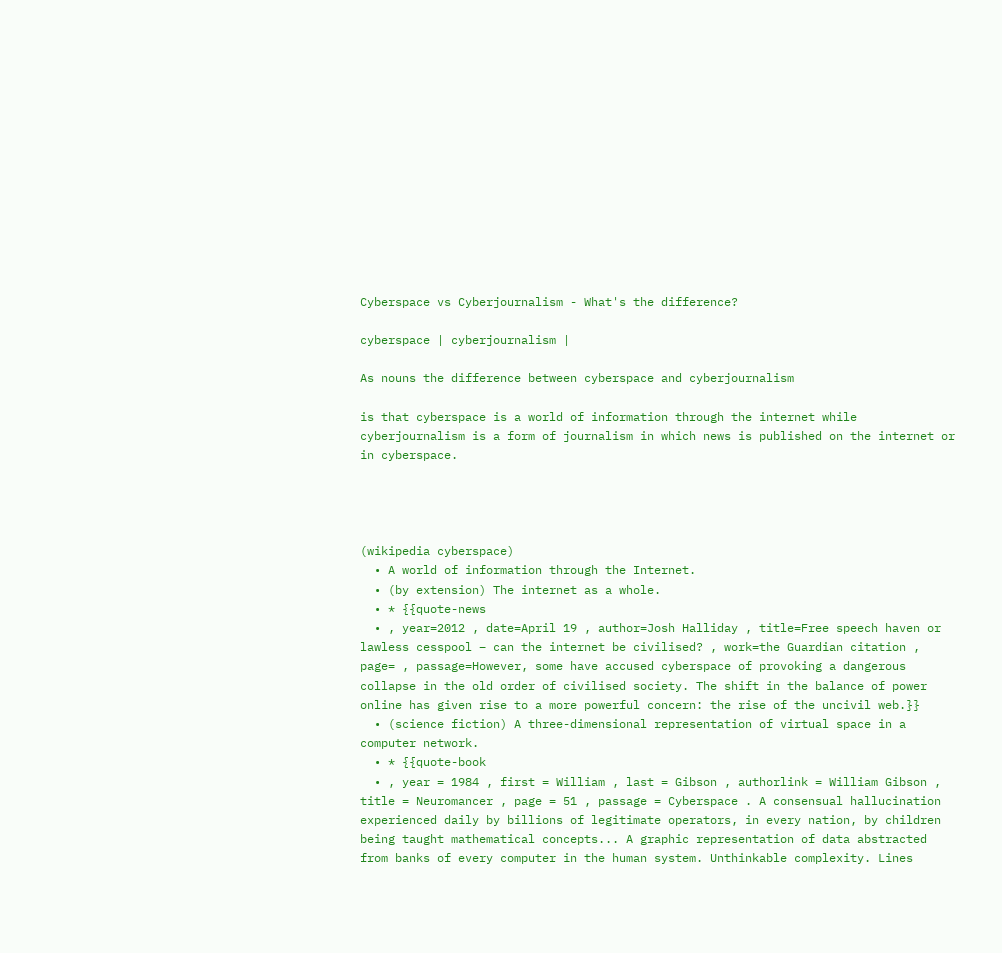Cyberspace vs Cyberjournalism - What's the difference?

cyberspace | cyberjournalism |

As nouns the difference between cyberspace and cyberjournalism

is that cyberspace is a world of information through the internet while cyberjournalism is a form of journalism in which news is published on the internet or in cyberspace.




(wikipedia cyberspace)
  • A world of information through the Internet.
  • (by extension) The internet as a whole.
  • * {{quote-news
  • , year=2012 , date=April 19 , author=Josh Halliday , title=Free speech haven or lawless cesspool – can the internet be civilised? , work=the Guardian citation , page= , passage=However, some have accused cyberspace of provoking a dangerous collapse in the old order of civilised society. The shift in the balance of power online has given rise to a more powerful concern: the rise of the uncivil web.}}
  • (science fiction) A three-dimensional representation of virtual space in a computer network.
  • * {{quote-book
  • , year = 1984 , first = William , last = Gibson , authorlink = William Gibson , title = Neuromancer , page = 51 , passage = Cyberspace . A consensual hallucination experienced daily by billions of legitimate operators, in every nation, by children being taught mathematical concepts... A graphic representation of data abstracted from banks of every computer in the human system. Unthinkable complexity. Lines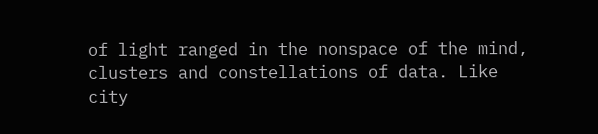of light ranged in the nonspace of the mind, clusters and constellations of data. Like city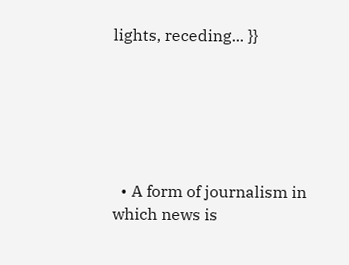lights, receding... }}






  • A form of journalism in which news is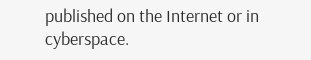published on the Internet or in cyberspace.